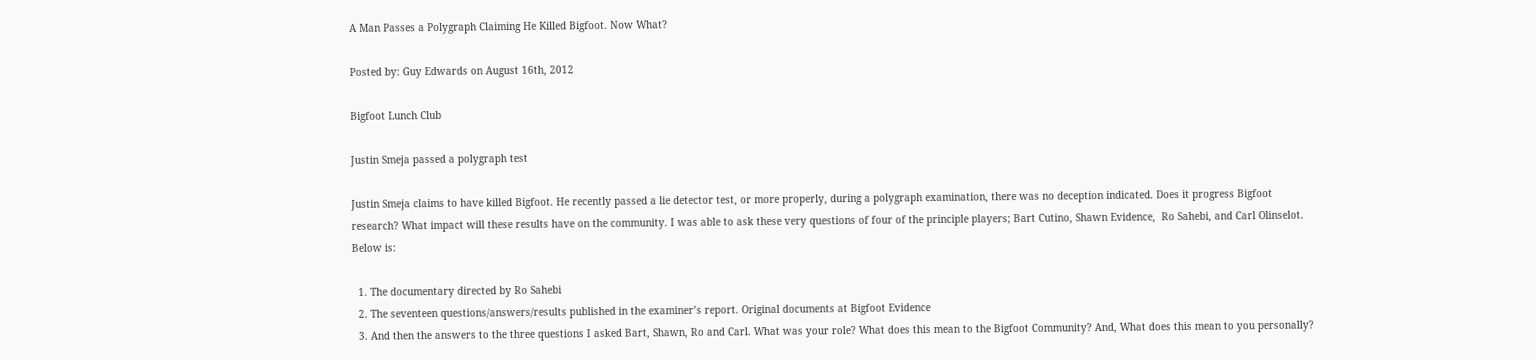A Man Passes a Polygraph Claiming He Killed Bigfoot. Now What?

Posted by: Guy Edwards on August 16th, 2012

Bigfoot Lunch Club

Justin Smeja passed a polygraph test

Justin Smeja claims to have killed Bigfoot. He recently passed a lie detector test, or more properly, during a polygraph examination, there was no deception indicated. Does it progress Bigfoot research? What impact will these results have on the community. I was able to ask these very questions of four of the principle players; Bart Cutino, Shawn Evidence,  Ro Sahebi, and Carl Olinselot. Below is:

  1. The documentary directed by Ro Sahebi
  2. The seventeen questions/answers/results published in the examiner’s report. Original documents at Bigfoot Evidence
  3. And then the answers to the three questions I asked Bart, Shawn, Ro and Carl. What was your role? What does this mean to the Bigfoot Community? And, What does this mean to you personally?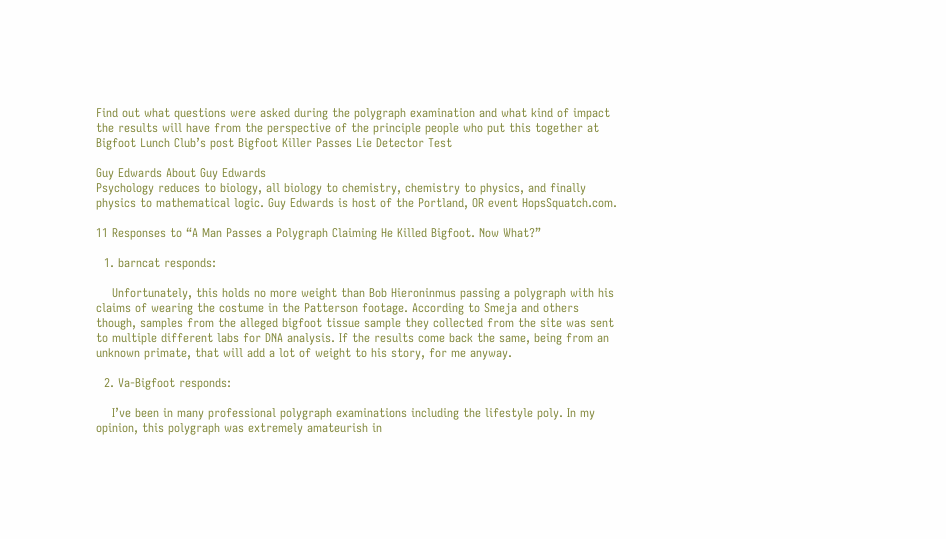Find out what questions were asked during the polygraph examination and what kind of impact the results will have from the perspective of the principle people who put this together at Bigfoot Lunch Club’s post Bigfoot Killer Passes Lie Detector Test

Guy Edwards About Guy Edwards
Psychology reduces to biology, all biology to chemistry, chemistry to physics, and finally physics to mathematical logic. Guy Edwards is host of the Portland, OR event HopsSquatch.com.

11 Responses to “A Man Passes a Polygraph Claiming He Killed Bigfoot. Now What?”

  1. barncat responds:

    Unfortunately, this holds no more weight than Bob Hieroninmus passing a polygraph with his claims of wearing the costume in the Patterson footage. According to Smeja and others though, samples from the alleged bigfoot tissue sample they collected from the site was sent to multiple different labs for DNA analysis. If the results come back the same, being from an unknown primate, that will add a lot of weight to his story, for me anyway.

  2. Va-Bigfoot responds:

    I’ve been in many professional polygraph examinations including the lifestyle poly. In my opinion, this polygraph was extremely amateurish in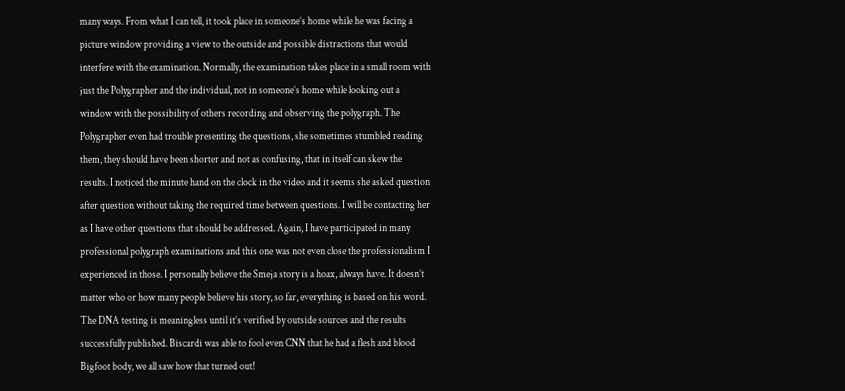many ways. From what I can tell, it took place in someone’s home while he was facing a picture window providing a view to the outside and possible distractions that would interfere with the examination. Normally, the examination takes place in a small room with just the Polygrapher and the individual, not in someone’s home while looking out a window with the possibility of others recording and observing the polygraph. The Polygrapher even had trouble presenting the questions, she sometimes stumbled reading them, they should have been shorter and not as confusing, that in itself can skew the results. I noticed the minute hand on the clock in the video and it seems she asked question after question without taking the required time between questions. I will be contacting her as I have other questions that should be addressed. Again, I have participated in many professional polygraph examinations and this one was not even close the professionalism I experienced in those. I personally believe the Smeja story is a hoax, always have. It doesn’t matter who or how many people believe his story, so far, everything is based on his word. The DNA testing is meaningless until it’s verified by outside sources and the results successfully published. Biscardi was able to fool even CNN that he had a flesh and blood Bigfoot body, we all saw how that turned out!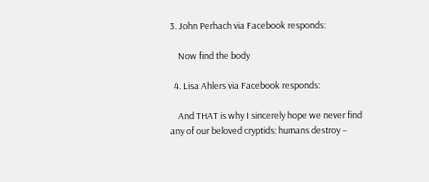3. John Perhach via Facebook responds:

    Now find the body

  4. Lisa Ahlers via Facebook responds:

    And THAT is why I sincerely hope we never find any of our beloved cryptids: humans destroy –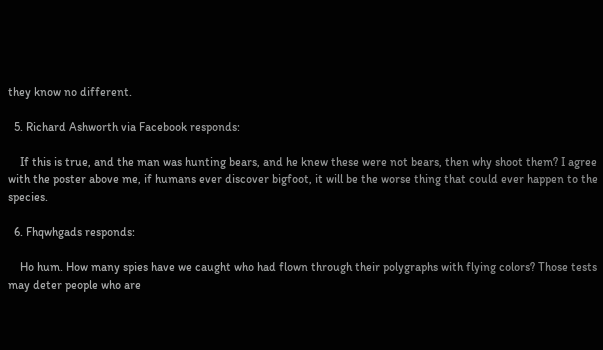they know no different.

  5. Richard Ashworth via Facebook responds:

    If this is true, and the man was hunting bears, and he knew these were not bears, then why shoot them? I agree with the poster above me, if humans ever discover bigfoot, it will be the worse thing that could ever happen to the species.

  6. Fhqwhgads responds:

    Ho hum. How many spies have we caught who had flown through their polygraphs with flying colors? Those tests may deter people who are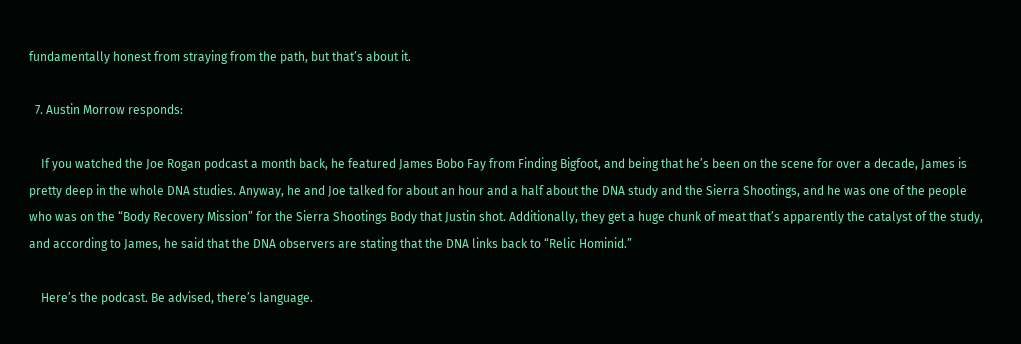fundamentally honest from straying from the path, but that’s about it.

  7. Austin Morrow responds:

    If you watched the Joe Rogan podcast a month back, he featured James Bobo Fay from Finding Bigfoot, and being that he’s been on the scene for over a decade, James is pretty deep in the whole DNA studies. Anyway, he and Joe talked for about an hour and a half about the DNA study and the Sierra Shootings, and he was one of the people who was on the “Body Recovery Mission” for the Sierra Shootings Body that Justin shot. Additionally, they get a huge chunk of meat that’s apparently the catalyst of the study, and according to James, he said that the DNA observers are stating that the DNA links back to “Relic Hominid.”

    Here’s the podcast. Be advised, there’s language.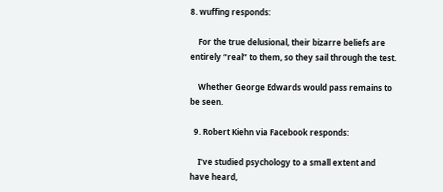8. wuffing responds:

    For the true delusional, their bizarre beliefs are entirely “real” to them, so they sail through the test.

    Whether George Edwards would pass remains to be seen.

  9. Robert Kiehn via Facebook responds:

    I’ve studied psychology to a small extent and have heard,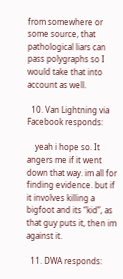from somewhere or some source, that pathological liars can pass polygraphs so I would take that into account as well.

  10. Van Lightning via Facebook responds:

    yeah i hope so. It angers me if it went down that way. im all for finding evidence. but if it involves killing a bigfoot and its “kid”, as that guy puts it, then im against it.

  11. DWA responds: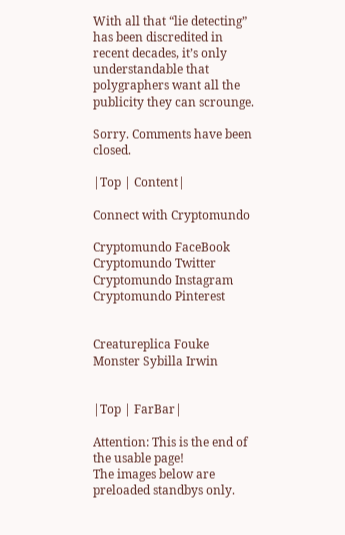With all that “lie detecting” has been discredited in recent decades, it’s only understandable that polygraphers want all the publicity they can scrounge.

Sorry. Comments have been closed.

|Top | Content|

Connect with Cryptomundo

Cryptomundo FaceBook Cryptomundo Twitter Cryptomundo Instagram Cryptomundo Pinterest


Creatureplica Fouke Monster Sybilla Irwin


|Top | FarBar|

Attention: This is the end of the usable page!
The images below are preloaded standbys only.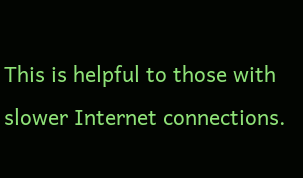This is helpful to those with slower Internet connections.